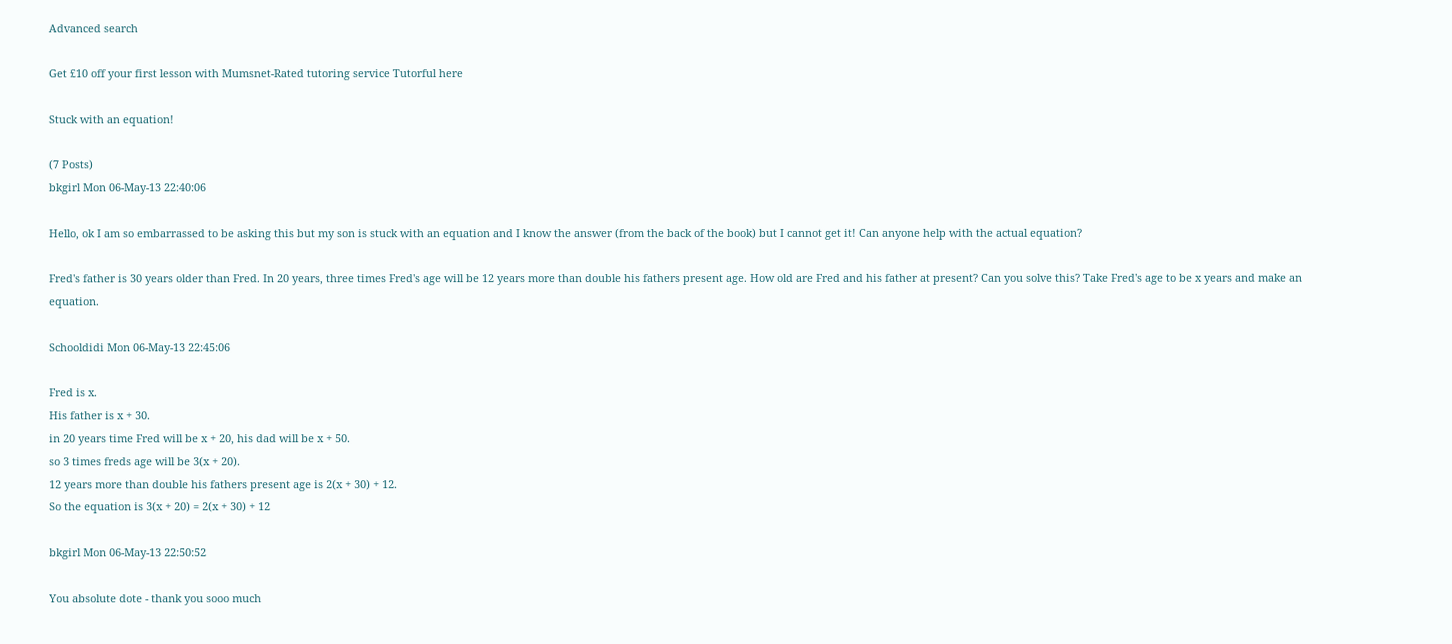Advanced search

Get £10 off your first lesson with Mumsnet-Rated tutoring service Tutorful here

Stuck with an equation!

(7 Posts)
bkgirl Mon 06-May-13 22:40:06

Hello, ok I am so embarrassed to be asking this but my son is stuck with an equation and I know the answer (from the back of the book) but I cannot get it! Can anyone help with the actual equation?

Fred's father is 30 years older than Fred. In 20 years, three times Fred's age will be 12 years more than double his fathers present age. How old are Fred and his father at present? Can you solve this? Take Fred's age to be x years and make an equation.

Schooldidi Mon 06-May-13 22:45:06

Fred is x.
His father is x + 30.
in 20 years time Fred will be x + 20, his dad will be x + 50.
so 3 times freds age will be 3(x + 20).
12 years more than double his fathers present age is 2(x + 30) + 12.
So the equation is 3(x + 20) = 2(x + 30) + 12

bkgirl Mon 06-May-13 22:50:52

You absolute dote - thank you sooo much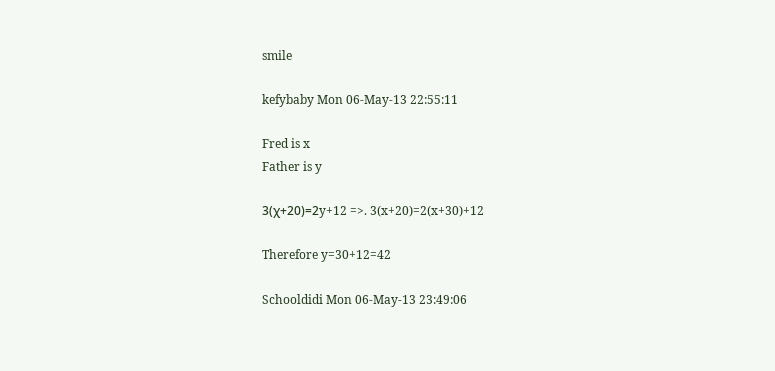smile

kefybaby Mon 06-May-13 22:55:11

Fred is x
Father is y

3(χ+20)=2y+12 =>. 3(x+20)=2(x+30)+12

Therefore y=30+12=42

Schooldidi Mon 06-May-13 23:49:06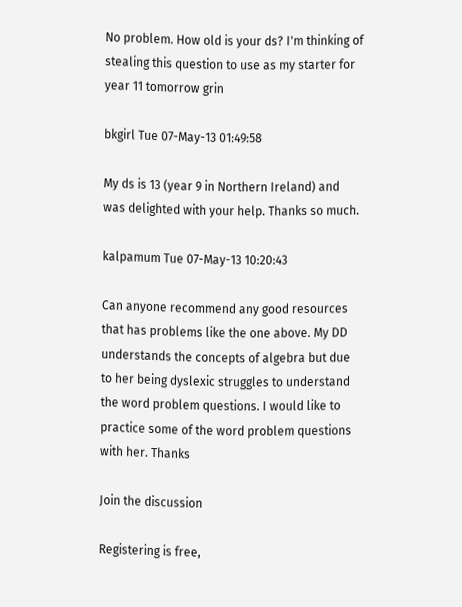No problem. How old is your ds? I'm thinking of stealing this question to use as my starter for year 11 tomorrow grin

bkgirl Tue 07-May-13 01:49:58

My ds is 13 (year 9 in Northern Ireland) and was delighted with your help. Thanks so much.

kalpamum Tue 07-May-13 10:20:43

Can anyone recommend any good resources that has problems like the one above. My DD understands the concepts of algebra but due to her being dyslexic struggles to understand the word problem questions. I would like to practice some of the word problem questions with her. Thanks

Join the discussion

Registering is free,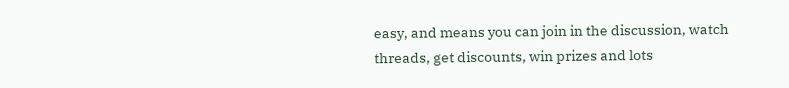easy, and means you can join in the discussion, watch threads, get discounts, win prizes and lots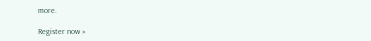more.

Register now »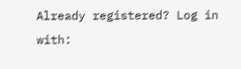Already registered? Log in with: